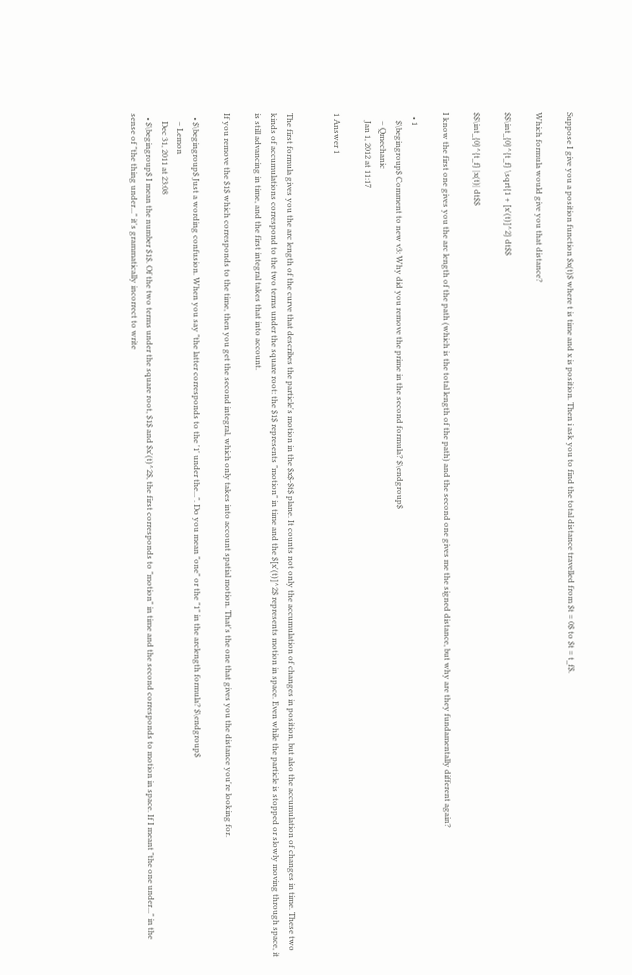Suppose I give you a position function $x(t)$ where t is time and x is position. Then i ask you to find the total distance travelled from $t = 0$ to $t = t_f$.

Which formula would give you that distance?

$$\int_{0}^{t_f} \sqrt{1 + [x'(t)]^2} dt$$

$$\int_{0}^{t_f} |x(t)| dt$$

I know the first one gives you the arc length of the path (which is the total length of the path) and the second one gives me the signed distance, but why are they fundamentally different again?

  • 1
    $\begingroup$ Comment to new v3: Why did you remove the prime in the second formula? $\endgroup$
    – Qmechanic
    Jan 1, 2012 at 11:17

1 Answer 1


The first formula gives you the arc length of the curve that describes the particle's motion in the $x$-$t$ plane. It counts not only the accumulation of changes in position, but also the accumulation of changes in time. These two kinds of accumulations correspond to the two terms under the square root: the $1$ represents "motion" in time and the $[x'(t)]^2$ represents motion in space. Even while the particle is stopped or slowly moving through space, it is still advancing in time, and the first integral takes that into account.

If you remove the $1$ which corresponds to the time, then you get the second integral, which only takes into account spatial motion. That's the one that gives you the distance you're looking for.

  • $\begingroup$ Just a wording confusion. When you say "the latter corresponds to the '1' under the...". Do you mean "one" or the "1" in the arclength formula? $\endgroup$
    – Lemon
    Dec 31, 2011 at 23:08
  • $\begingroup$ I mean the number $1$. Of the two terms under the square root, $1$ and $x'(t)^2$, the first corresponds to "motion" in time and the second corresponds to motion in space. If I meant "the one under..." in the sense of "the thing under..." it's grammatically incorrect to write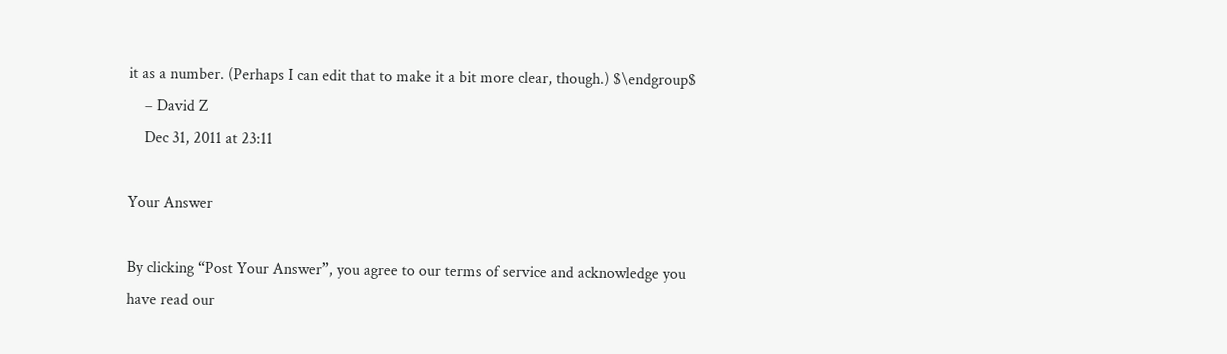it as a number. (Perhaps I can edit that to make it a bit more clear, though.) $\endgroup$
    – David Z
    Dec 31, 2011 at 23:11

Your Answer

By clicking “Post Your Answer”, you agree to our terms of service and acknowledge you have read our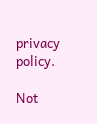privacy policy.

Not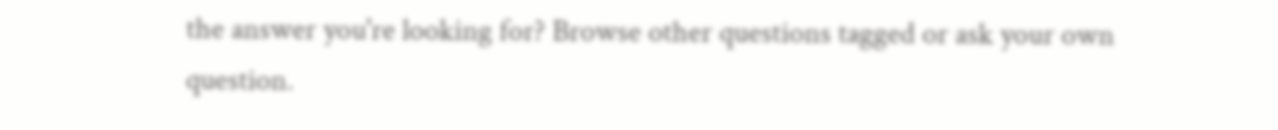the answer you're looking for? Browse other questions tagged or ask your own question.